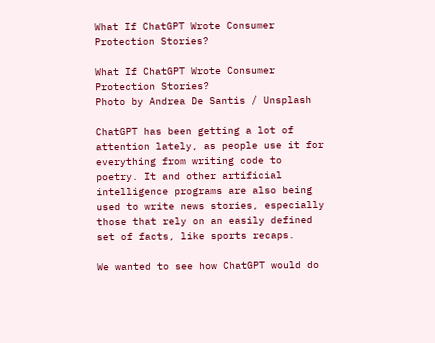What If ChatGPT Wrote Consumer Protection Stories?

What If ChatGPT Wrote Consumer Protection Stories?
Photo by Andrea De Santis / Unsplash

ChatGPT has been getting a lot of attention lately, as people use it for everything from writing code to poetry. It and other artificial intelligence programs are also being used to write news stories, especially those that rely on an easily defined set of facts, like sports recaps.

We wanted to see how ChatGPT would do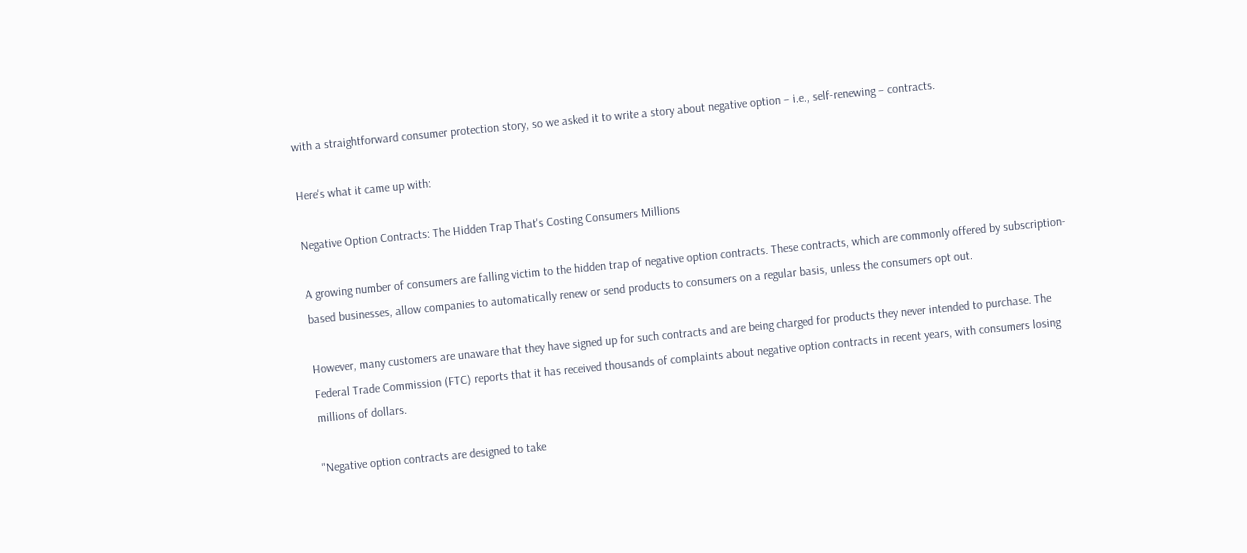with a straightforward consumer protection story, so we asked it to write a story about negative option – i.e., self-renewing – contracts.

Here's what it came up with:

Negative Option Contracts: The Hidden Trap That's Costing Consumers Millions

A growing number of consumers are falling victim to the hidden trap of negative option contracts. These contracts, which are commonly offered by subscription-based businesses, allow companies to automatically renew or send products to consumers on a regular basis, unless the consumers opt out.

However, many customers are unaware that they have signed up for such contracts and are being charged for products they never intended to purchase. The Federal Trade Commission (FTC) reports that it has received thousands of complaints about negative option contracts in recent years, with consumers losing millions of dollars.

"Negative option contracts are designed to take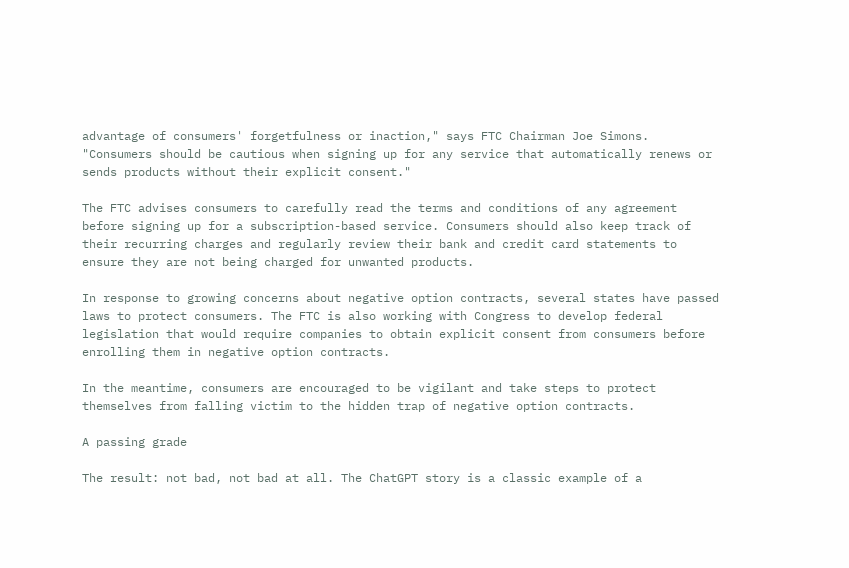advantage of consumers' forgetfulness or inaction," says FTC Chairman Joe Simons. "Consumers should be cautious when signing up for any service that automatically renews or sends products without their explicit consent."

The FTC advises consumers to carefully read the terms and conditions of any agreement before signing up for a subscription-based service. Consumers should also keep track of their recurring charges and regularly review their bank and credit card statements to ensure they are not being charged for unwanted products.

In response to growing concerns about negative option contracts, several states have passed laws to protect consumers. The FTC is also working with Congress to develop federal legislation that would require companies to obtain explicit consent from consumers before enrolling them in negative option contracts.

In the meantime, consumers are encouraged to be vigilant and take steps to protect themselves from falling victim to the hidden trap of negative option contracts.

A passing grade

The result: not bad, not bad at all. The ChatGPT story is a classic example of a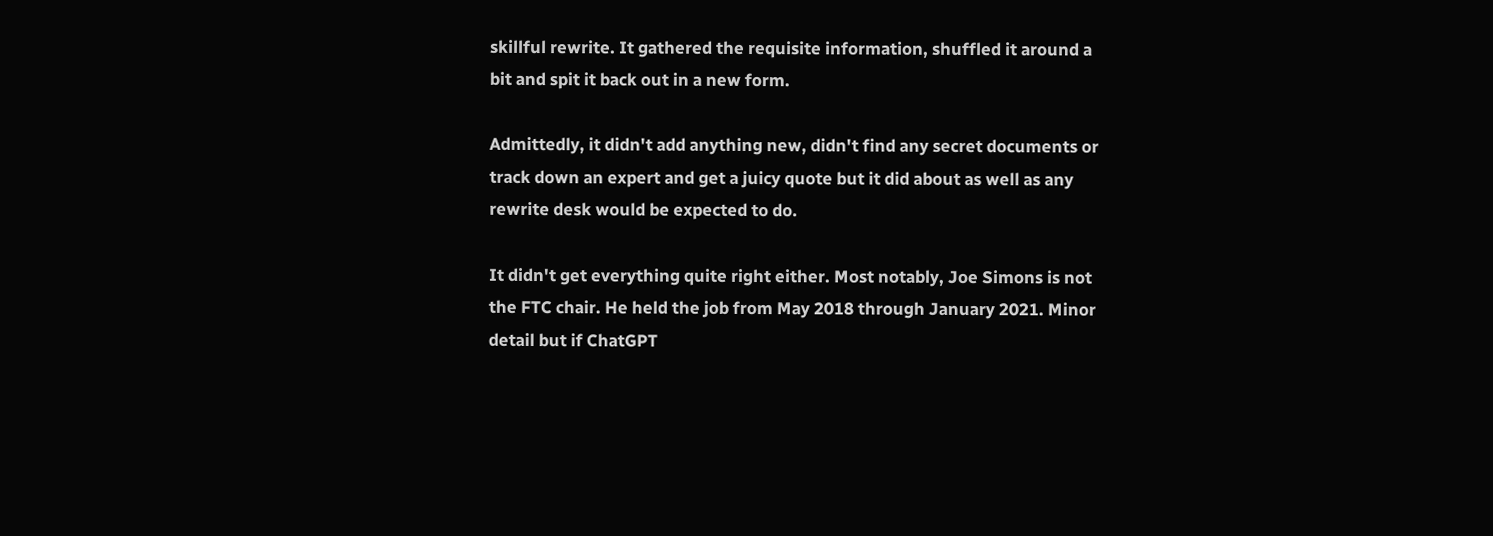skillful rewrite. It gathered the requisite information, shuffled it around a bit and spit it back out in a new form.

Admittedly, it didn't add anything new, didn't find any secret documents or track down an expert and get a juicy quote but it did about as well as any rewrite desk would be expected to do.

It didn't get everything quite right either. Most notably, Joe Simons is not the FTC chair. He held the job from May 2018 through January 2021. Minor detail but if ChatGPT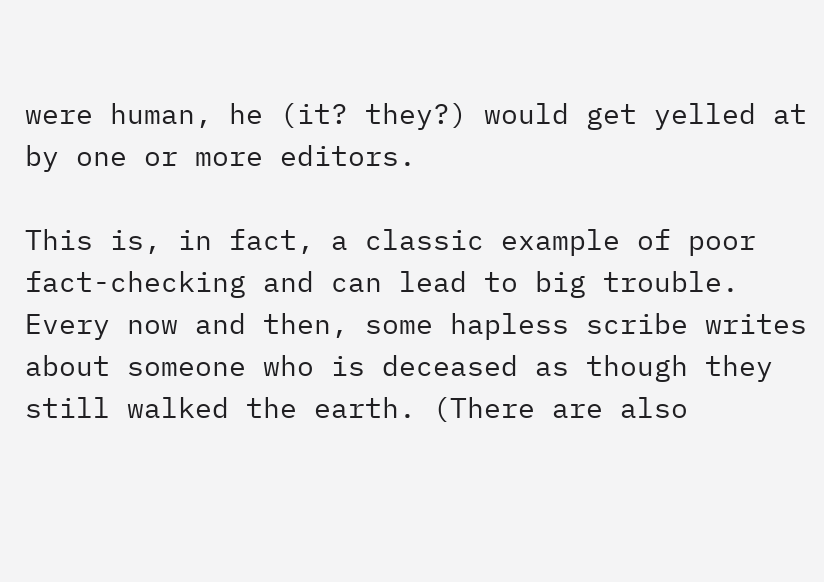were human, he (it? they?) would get yelled at by one or more editors.

This is, in fact, a classic example of poor fact-checking and can lead to big trouble. Every now and then, some hapless scribe writes about someone who is deceased as though they still walked the earth. (There are also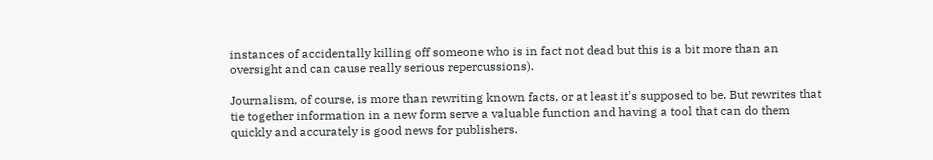instances of accidentally killing off someone who is in fact not dead but this is a bit more than an oversight and can cause really serious repercussions).

Journalism, of course, is more than rewriting known facts, or at least it's supposed to be. But rewrites that tie together information in a new form serve a valuable function and having a tool that can do them quickly and accurately is good news for publishers.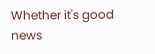Whether it's good news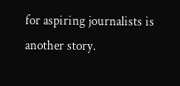for aspiring journalists is another story.